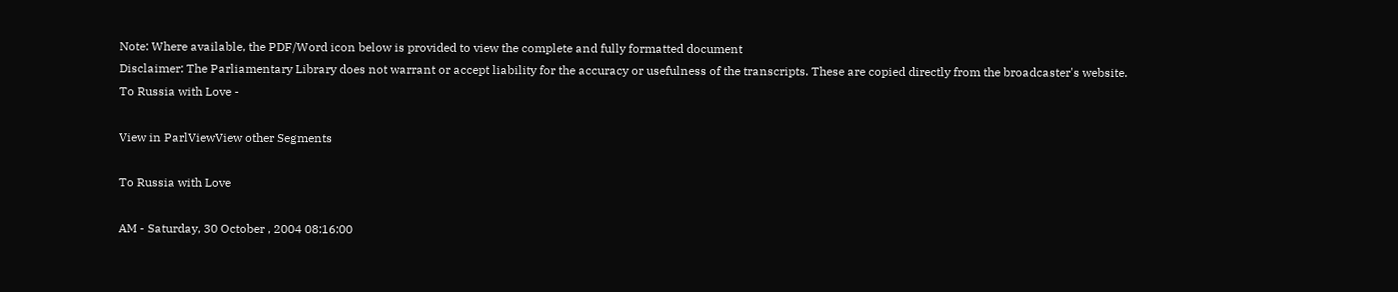Note: Where available, the PDF/Word icon below is provided to view the complete and fully formatted document
Disclaimer: The Parliamentary Library does not warrant or accept liability for the accuracy or usefulness of the transcripts. These are copied directly from the broadcaster's website.
To Russia with Love -

View in ParlViewView other Segments

To Russia with Love

AM - Saturday, 30 October , 2004 08:16:00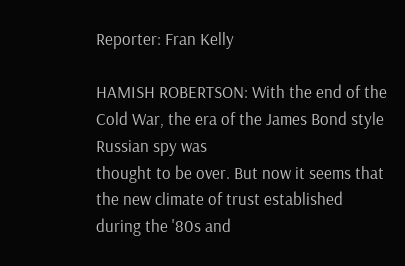Reporter: Fran Kelly

HAMISH ROBERTSON: With the end of the Cold War, the era of the James Bond style Russian spy was
thought to be over. But now it seems that the new climate of trust established during the '80s and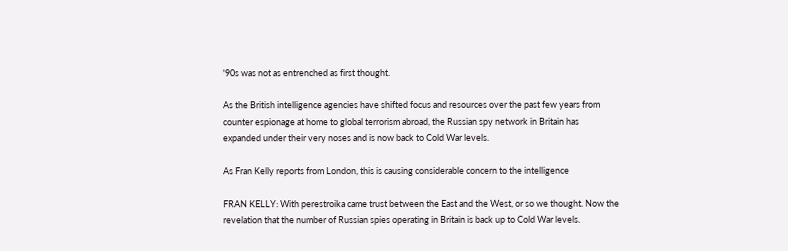'90s was not as entrenched as first thought.

As the British intelligence agencies have shifted focus and resources over the past few years from
counter espionage at home to global terrorism abroad, the Russian spy network in Britain has
expanded under their very noses and is now back to Cold War levels.

As Fran Kelly reports from London, this is causing considerable concern to the intelligence

FRAN KELLY: With perestroika came trust between the East and the West, or so we thought. Now the
revelation that the number of Russian spies operating in Britain is back up to Cold War levels.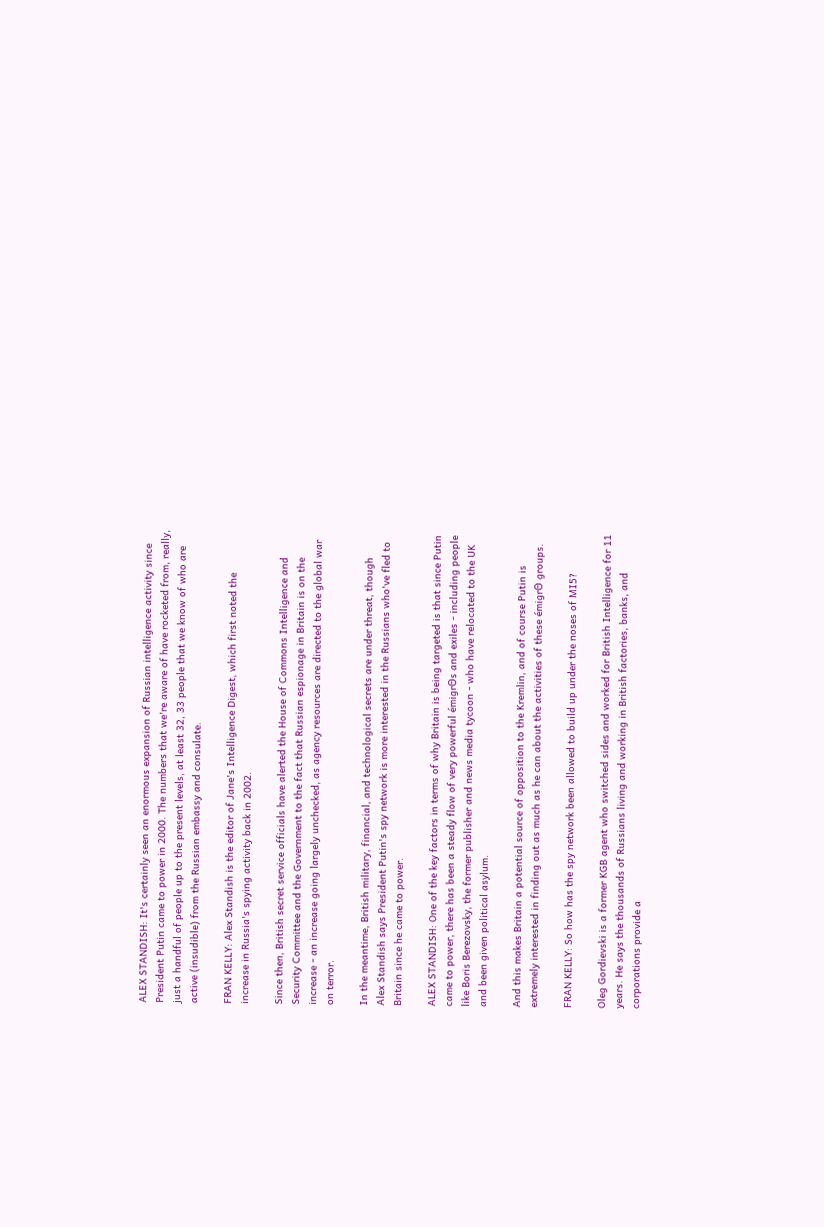ALEX STANDISH: It's certainly seen an enormous expansion of Russian intelligence activity since
President Putin came to power in 2000. The numbers that we're aware of have rocketed from, really,
just a handful of people up to the present levels, at least 32, 33 people that we know of who are
active (insudible) from the Russian embassy and consulate.

FRAN KELLY: Alex Standish is the editor of Jane's Intelligence Digest, which first noted the
increase in Russia's spying activity back in 2002.

Since then, British secret service officials have alerted the House of Commons Intelligence and
Security Committee and the Government to the fact that Russian espionage in Britain is on the
increase - an increase going largely unchecked, as agency resources are directed to the global war
on terror.

In the meantime, British military, financial, and technological secrets are under threat, though
Alex Standish says President Putin's spy network is more interested in the Russians who've fled to
Britain since he came to power.

ALEX STANDISH: One of the key factors in terms of why Britain is being targeted is that since Putin
came to power, there has been a steady flow of very powerful émigrΘs and exiles - including people
like Boris Berezovsky, the former publisher and news media tycoon - who have relocated to the UK
and been given political asylum.

And this makes Britain a potential source of opposition to the Kremlin, and of course Putin is
extremely interested in finding out as much as he can about the activities of these émigrΘ groups.

FRAN KELLY: So how has the spy network been allowed to build up under the noses of MI5?

Oleg Gordievski is a former KGB agent who switched sides and worked for British Intelligence for 11
years. He says the thousands of Russians living and working in British factories, banks, and
corporations provide a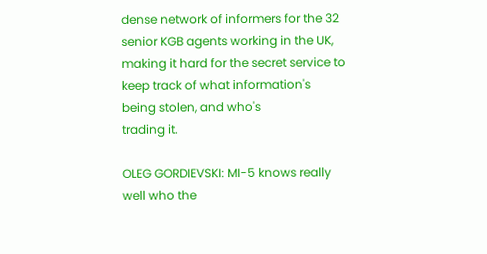dense network of informers for the 32 senior KGB agents working in the UK,
making it hard for the secret service to keep track of what information's being stolen, and who's
trading it.

OLEG GORDIEVSKI: MI-5 knows really well who the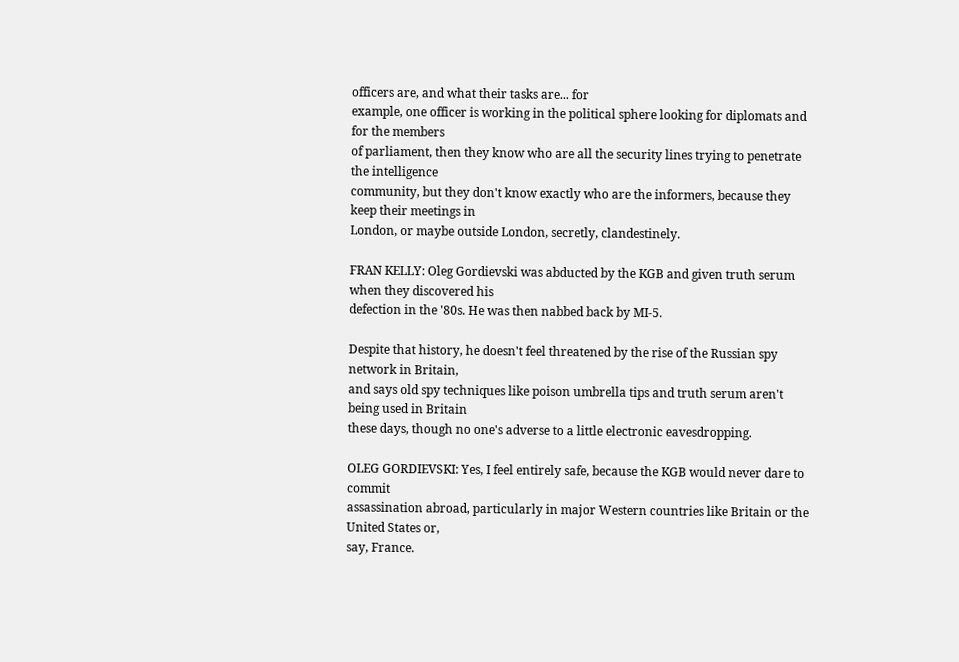officers are, and what their tasks are... for
example, one officer is working in the political sphere looking for diplomats and for the members
of parliament, then they know who are all the security lines trying to penetrate the intelligence
community, but they don't know exactly who are the informers, because they keep their meetings in
London, or maybe outside London, secretly, clandestinely.

FRAN KELLY: Oleg Gordievski was abducted by the KGB and given truth serum when they discovered his
defection in the '80s. He was then nabbed back by MI-5.

Despite that history, he doesn't feel threatened by the rise of the Russian spy network in Britain,
and says old spy techniques like poison umbrella tips and truth serum aren't being used in Britain
these days, though no one's adverse to a little electronic eavesdropping.

OLEG GORDIEVSKI: Yes, I feel entirely safe, because the KGB would never dare to commit
assassination abroad, particularly in major Western countries like Britain or the United States or,
say, France.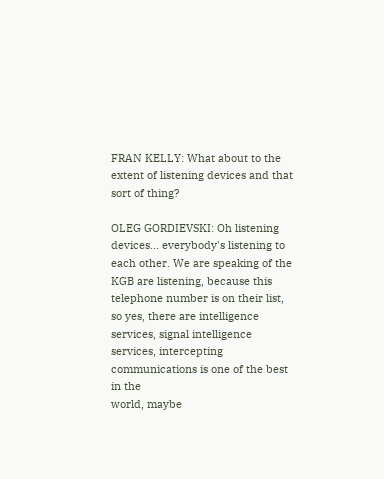FRAN KELLY: What about to the extent of listening devices and that sort of thing?

OLEG GORDIEVSKI: Oh listening devices... everybody's listening to each other. We are speaking of the
KGB are listening, because this telephone number is on their list, so yes, there are intelligence
services, signal intelligence services, intercepting communications is one of the best in the
world, maybe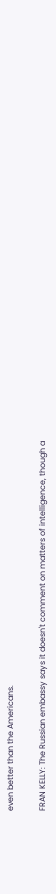even better than the Americans.

FRAN KELLY: The Russian embassy says it doesn't comment on matters of intelligence, though a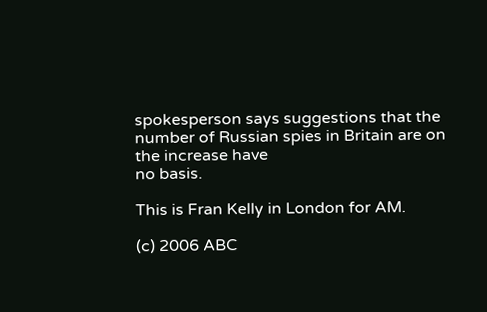spokesperson says suggestions that the number of Russian spies in Britain are on the increase have
no basis.

This is Fran Kelly in London for AM.

(c) 2006 ABC